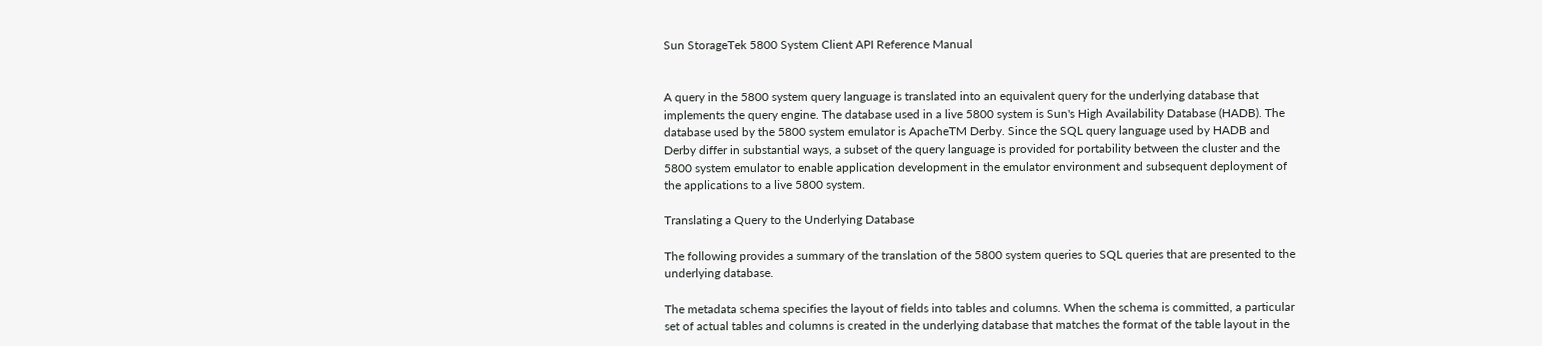Sun StorageTek 5800 System Client API Reference Manual


A query in the 5800 system query language is translated into an equivalent query for the underlying database that implements the query engine. The database used in a live 5800 system is Sun's High Availability Database (HADB). The database used by the 5800 system emulator is ApacheTM Derby. Since the SQL query language used by HADB and Derby differ in substantial ways, a subset of the query language is provided for portability between the cluster and the 5800 system emulator to enable application development in the emulator environment and subsequent deployment of the applications to a live 5800 system.

Translating a Query to the Underlying Database

The following provides a summary of the translation of the 5800 system queries to SQL queries that are presented to the underlying database.

The metadata schema specifies the layout of fields into tables and columns. When the schema is committed, a particular set of actual tables and columns is created in the underlying database that matches the format of the table layout in the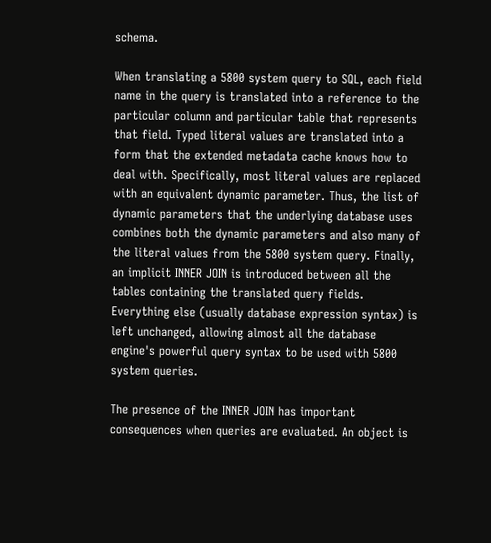schema.

When translating a 5800 system query to SQL, each field name in the query is translated into a reference to the particular column and particular table that represents that field. Typed literal values are translated into a form that the extended metadata cache knows how to deal with. Specifically, most literal values are replaced with an equivalent dynamic parameter. Thus, the list of dynamic parameters that the underlying database uses combines both the dynamic parameters and also many of the literal values from the 5800 system query. Finally, an implicit INNER JOIN is introduced between all the tables containing the translated query fields. Everything else (usually database expression syntax) is left unchanged, allowing almost all the database engine's powerful query syntax to be used with 5800 system queries.

The presence of the INNER JOIN has important consequences when queries are evaluated. An object is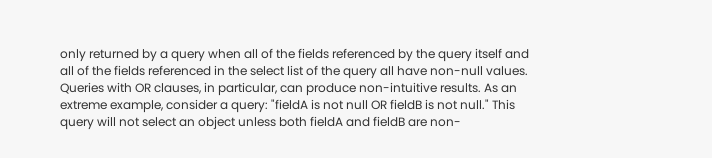only returned by a query when all of the fields referenced by the query itself and all of the fields referenced in the select list of the query all have non-null values. Queries with OR clauses, in particular, can produce non-intuitive results. As an extreme example, consider a query: "fieldA is not null OR fieldB is not null." This query will not select an object unless both fieldA and fieldB are non-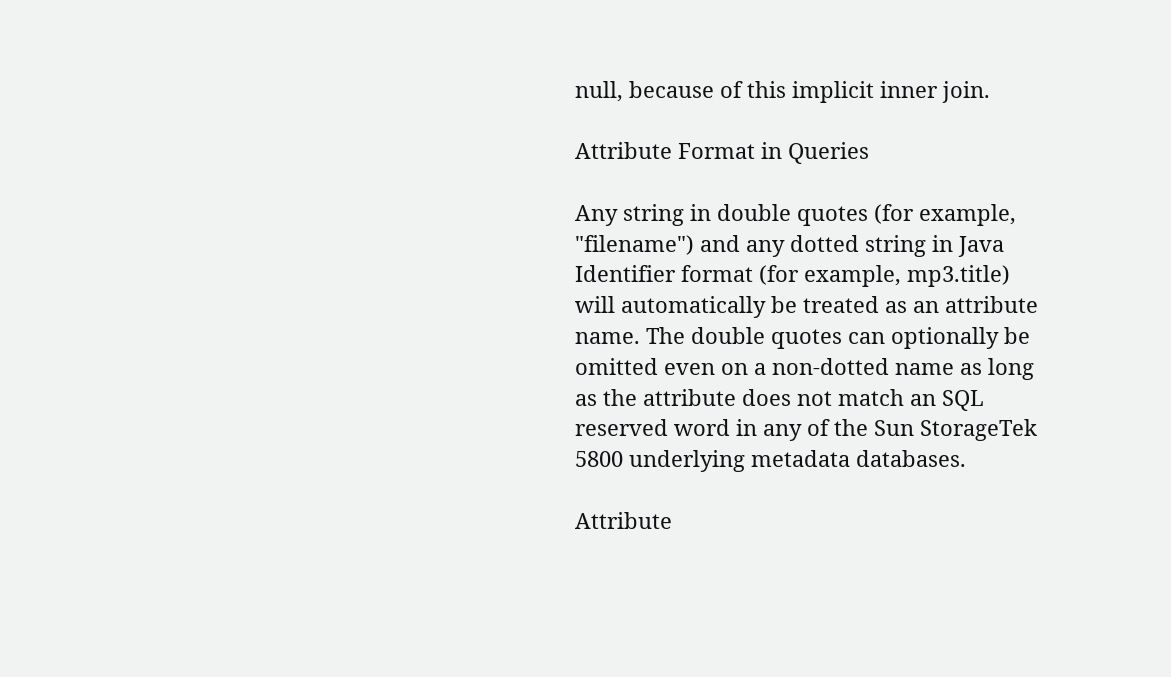null, because of this implicit inner join.

Attribute Format in Queries

Any string in double quotes (for example, "filename") and any dotted string in Java Identifier format (for example, mp3.title) will automatically be treated as an attribute name. The double quotes can optionally be omitted even on a non-dotted name as long as the attribute does not match an SQL reserved word in any of the Sun StorageTek 5800 underlying metadata databases.

Attribute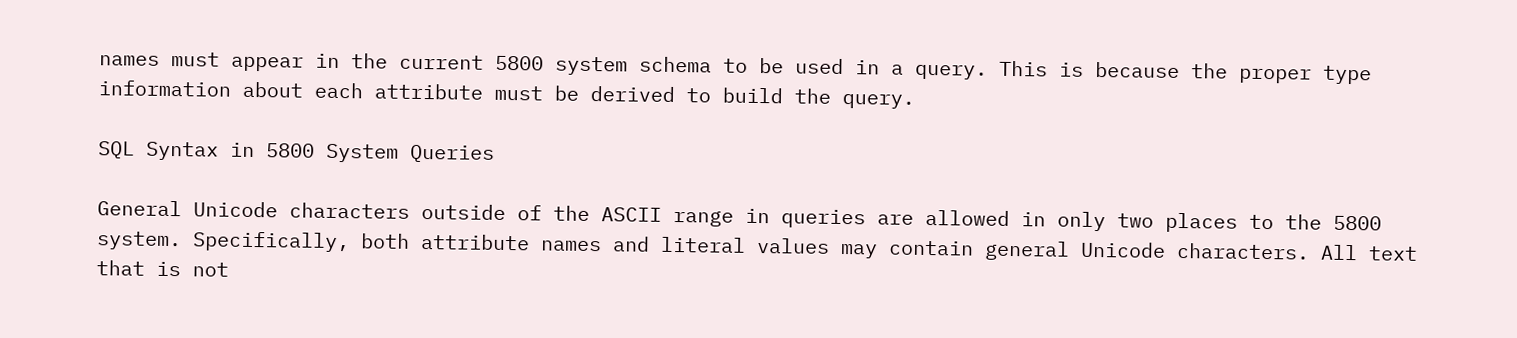names must appear in the current 5800 system schema to be used in a query. This is because the proper type information about each attribute must be derived to build the query.

SQL Syntax in 5800 System Queries

General Unicode characters outside of the ASCII range in queries are allowed in only two places to the 5800 system. Specifically, both attribute names and literal values may contain general Unicode characters. All text that is not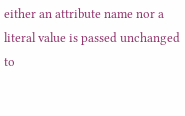either an attribute name nor a literal value is passed unchanged to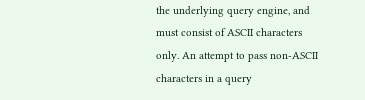the underlying query engine, and must consist of ASCII characters only. An attempt to pass non-ASCII characters in a query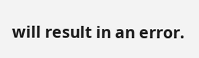will result in an error.